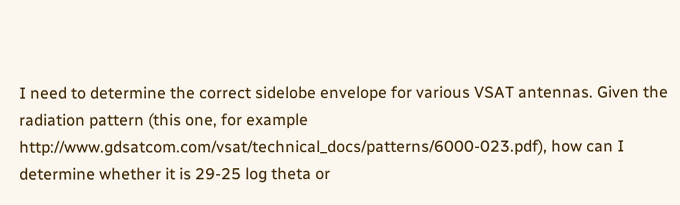I need to determine the correct sidelobe envelope for various VSAT antennas. Given the radiation pattern (this one, for example http://www.gdsatcom.com/vsat/technical_docs/patterns/6000-023.pdf), how can I determine whether it is 29-25 log theta or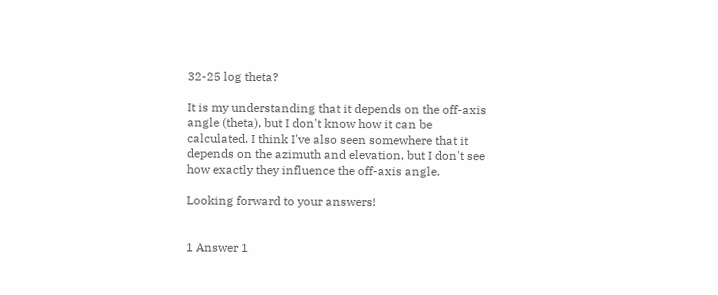32-25 log theta?

It is my understanding that it depends on the off-axis angle (theta), but I don't know how it can be calculated. I think I've also seen somewhere that it depends on the azimuth and elevation, but I don't see how exactly they influence the off-axis angle.

Looking forward to your answers!


1 Answer 1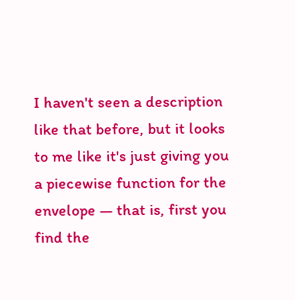I haven't seen a description like that before, but it looks to me like it's just giving you a piecewise function for the envelope — that is, first you find the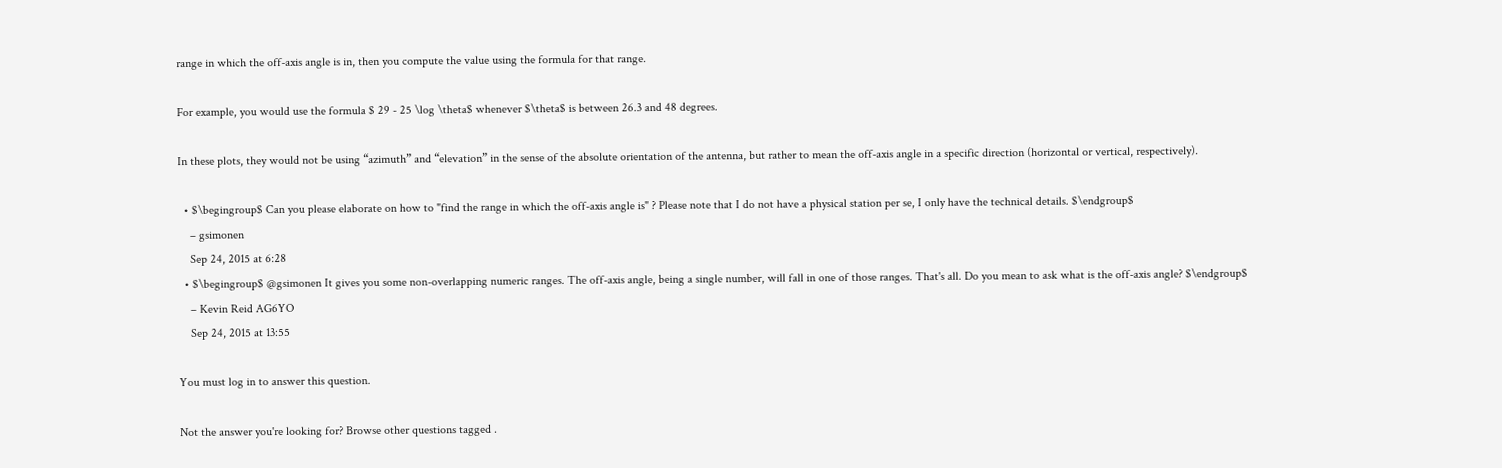range in which the off-axis angle is in, then you compute the value using the formula for that range.

For example, you would use the formula $ 29 - 25 \log \theta$ whenever $\theta$ is between 26.3 and 48 degrees.

In these plots, they would not be using “azimuth” and “elevation” in the sense of the absolute orientation of the antenna, but rather to mean the off-axis angle in a specific direction (horizontal or vertical, respectively).

  • $\begingroup$ Can you please elaborate on how to "find the range in which the off-axis angle is" ? Please note that I do not have a physical station per se, I only have the technical details. $\endgroup$
    – gsimonen
    Sep 24, 2015 at 6:28
  • $\begingroup$ @gsimonen It gives you some non-overlapping numeric ranges. The off-axis angle, being a single number, will fall in one of those ranges. That's all. Do you mean to ask what is the off-axis angle? $\endgroup$
    – Kevin Reid AG6YO
    Sep 24, 2015 at 13:55

You must log in to answer this question.

Not the answer you're looking for? Browse other questions tagged .